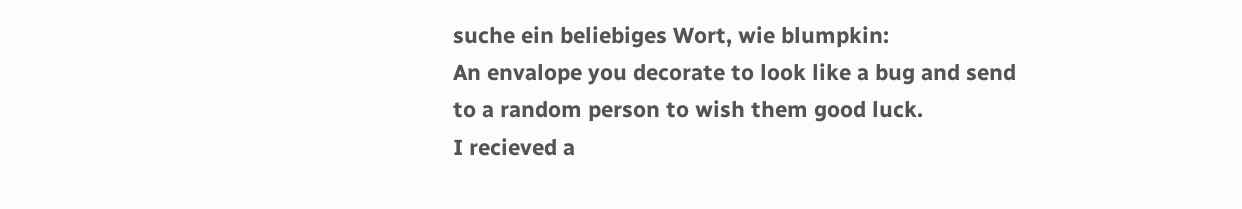suche ein beliebiges Wort, wie blumpkin:
An envalope you decorate to look like a bug and send to a random person to wish them good luck.
I recieved a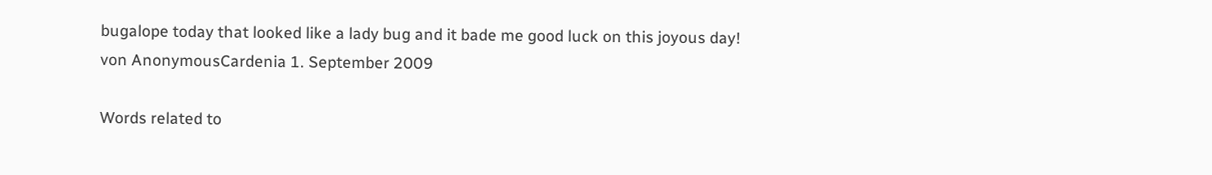bugalope today that looked like a lady bug and it bade me good luck on this joyous day!
von AnonymousCardenia 1. September 2009

Words related to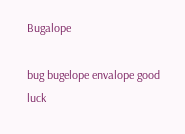Bugalope

bug bugelope envalope good luck